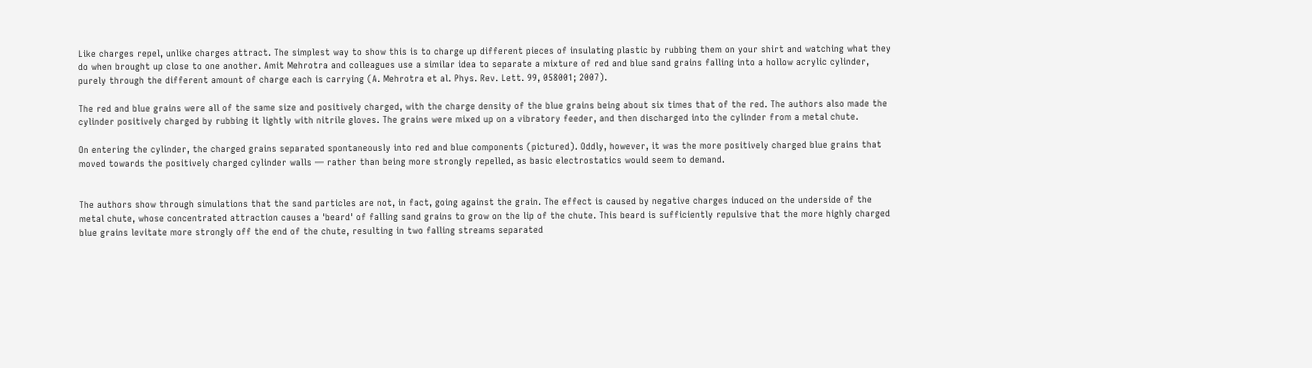Like charges repel, unlike charges attract. The simplest way to show this is to charge up different pieces of insulating plastic by rubbing them on your shirt and watching what they do when brought up close to one another. Amit Mehrotra and colleagues use a similar idea to separate a mixture of red and blue sand grains falling into a hollow acrylic cylinder, purely through the different amount of charge each is carrying (A. Mehrotra et al. Phys. Rev. Lett. 99, 058001; 2007).

The red and blue grains were all of the same size and positively charged, with the charge density of the blue grains being about six times that of the red. The authors also made the cylinder positively charged by rubbing it lightly with nitrile gloves. The grains were mixed up on a vibratory feeder, and then discharged into the cylinder from a metal chute.

On entering the cylinder, the charged grains separated spontaneously into red and blue components (pictured). Oddly, however, it was the more positively charged blue grains that moved towards the positively charged cylinder walls — rather than being more strongly repelled, as basic electrostatics would seem to demand.


The authors show through simulations that the sand particles are not, in fact, going against the grain. The effect is caused by negative charges induced on the underside of the metal chute, whose concentrated attraction causes a 'beard' of falling sand grains to grow on the lip of the chute. This beard is sufficiently repulsive that the more highly charged blue grains levitate more strongly off the end of the chute, resulting in two falling streams separated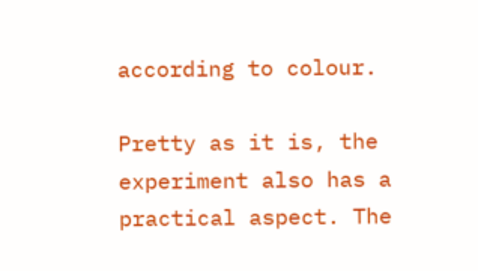according to colour.

Pretty as it is, the experiment also has a practical aspect. The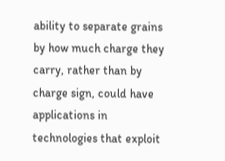ability to separate grains by how much charge they carry, rather than by charge sign, could have applications in technologies that exploit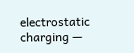electrostatic charging —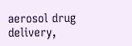aerosol drug delivery,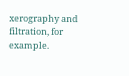xerography and filtration, for example.